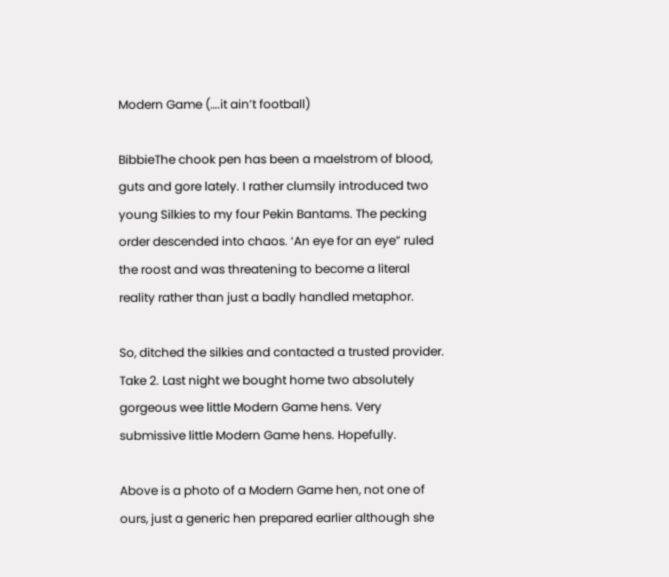Modern Game (….it ain’t football)

BibbieThe chook pen has been a maelstrom of blood, guts and gore lately. I rather clumsily introduced two young Silkies to my four Pekin Bantams. The pecking order descended into chaos. ‘An eye for an eye” ruled the roost and was threatening to become a literal reality rather than just a badly handled metaphor.

So, ditched the silkies and contacted a trusted provider. Take 2. Last night we bought home two absolutely gorgeous wee little Modern Game hens. Very submissive little Modern Game hens. Hopefully.

Above is a photo of a Modern Game hen, not one of ours, just a generic hen prepared earlier although she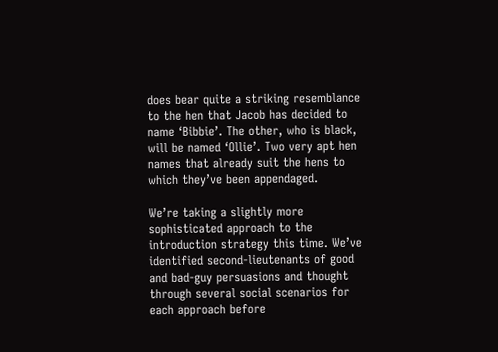does bear quite a striking resemblance to the hen that Jacob has decided to name ‘Bibbie’. The other, who is black, will be named ‘Ollie’. Two very apt hen names that already suit the hens to which they’ve been appendaged.

We’re taking a slightly more sophisticated approach to the introduction strategy this time. We’ve identified second-lieutenants of good and bad-guy persuasions and thought through several social scenarios for each approach before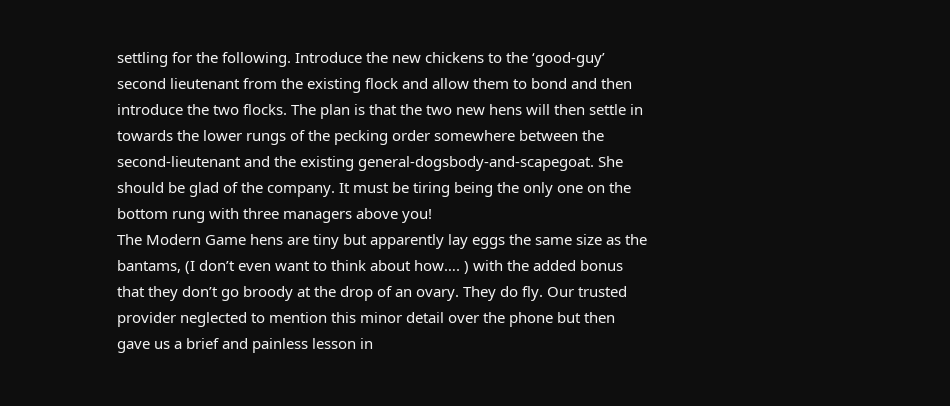settling for the following. Introduce the new chickens to the ‘good-guy’ second lieutenant from the existing flock and allow them to bond and then introduce the two flocks. The plan is that the two new hens will then settle in towards the lower rungs of the pecking order somewhere between the second-lieutenant and the existing general-dogsbody-and-scapegoat. She should be glad of the company. It must be tiring being the only one on the bottom rung with three managers above you!
The Modern Game hens are tiny but apparently lay eggs the same size as the bantams, (I don’t even want to think about how…. ) with the added bonus that they don’t go broody at the drop of an ovary. They do fly. Our trusted provider neglected to mention this minor detail over the phone but then gave us a brief and painless lesson in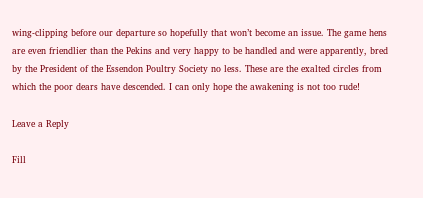wing-clipping before our departure so hopefully that won’t become an issue. The game hens are even friendlier than the Pekins and very happy to be handled and were apparently, bred by the President of the Essendon Poultry Society no less. These are the exalted circles from which the poor dears have descended. I can only hope the awakening is not too rude!

Leave a Reply

Fill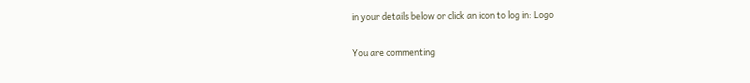in your details below or click an icon to log in: Logo

You are commenting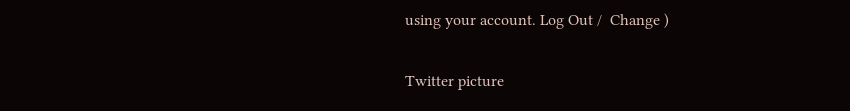using your account. Log Out /  Change )

Twitter picture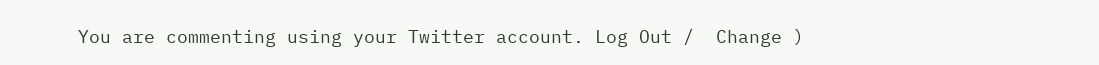You are commenting using your Twitter account. Log Out /  Change )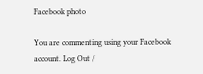Facebook photo

You are commenting using your Facebook account. Log Out /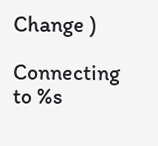Change )

Connecting to %s